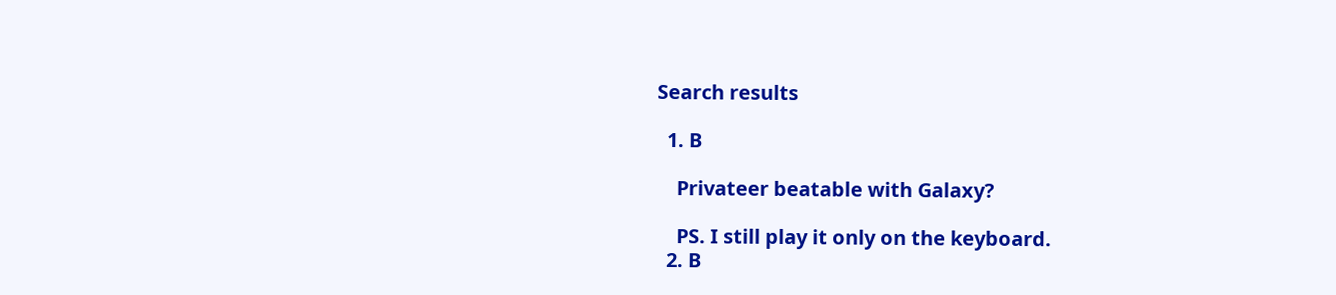Search results

  1. B

    Privateer beatable with Galaxy?

    PS. I still play it only on the keyboard.
  2. B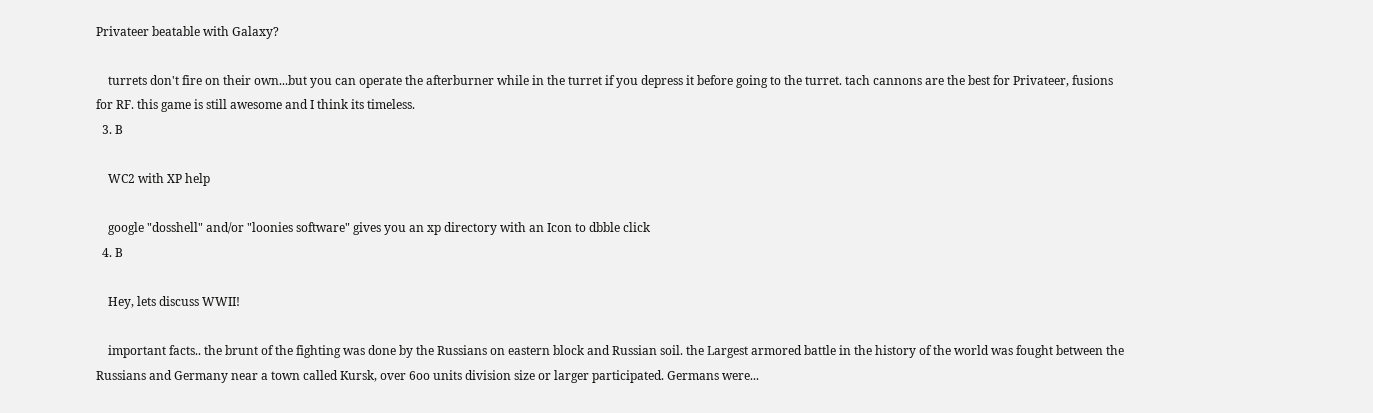Privateer beatable with Galaxy?

    turrets don't fire on their own...but you can operate the afterburner while in the turret if you depress it before going to the turret. tach cannons are the best for Privateer, fusions for RF. this game is still awesome and I think its timeless.
  3. B

    WC2 with XP help

    google "dosshell" and/or "loonies software" gives you an xp directory with an Icon to dbble click
  4. B

    Hey, lets discuss WWII!

    important facts.. the brunt of the fighting was done by the Russians on eastern block and Russian soil. the Largest armored battle in the history of the world was fought between the Russians and Germany near a town called Kursk, over 6oo units division size or larger participated. Germans were...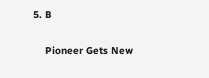5. B

    Pioneer Gets New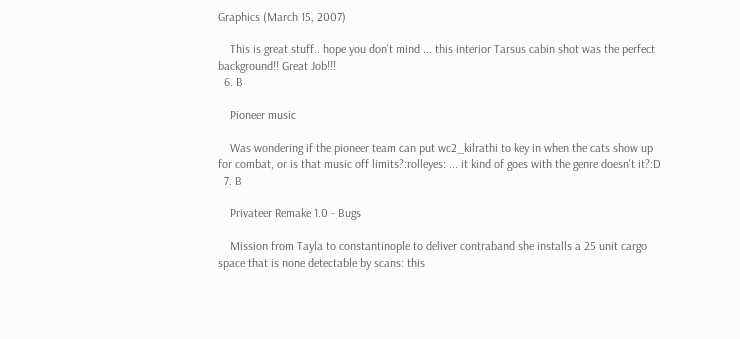Graphics (March 15, 2007)

    This is great stuff.. hope you don't mind ... this interior Tarsus cabin shot was the perfect background!! Great Job!!!
  6. B

    Pioneer music

    Was wondering if the pioneer team can put wc2_kilrathi to key in when the cats show up for combat, or is that music off limits?:rolleyes: ... it kind of goes with the genre doesn't it?:D
  7. B

    Privateer Remake 1.0 - Bugs

    Mission from Tayla to constantinople to deliver contraband she installs a 25 unit cargo space that is none detectable by scans: this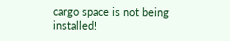cargo space is not being installed!